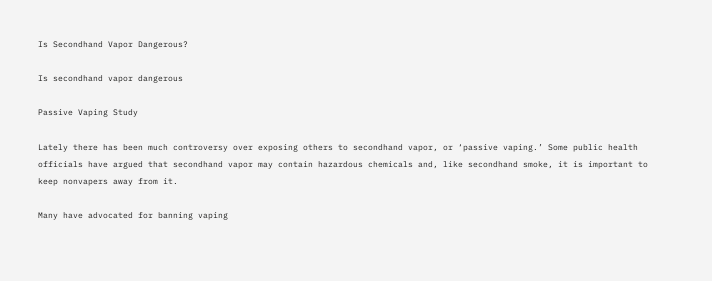Is Secondhand Vapor Dangerous?

Is secondhand vapor dangerous

Passive Vaping Study

Lately there has been much controversy over exposing others to secondhand vapor, or ‘passive vaping.’ Some public health officials have argued that secondhand vapor may contain hazardous chemicals and, like secondhand smoke, it is important to keep nonvapers away from it.

Many have advocated for banning vaping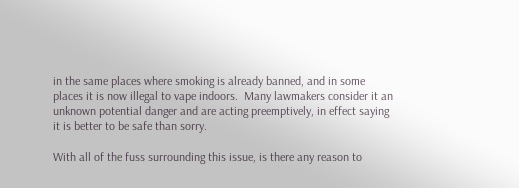in the same places where smoking is already banned, and in some places it is now illegal to vape indoors.  Many lawmakers consider it an unknown potential danger and are acting preemptively, in effect saying it is better to be safe than sorry.

With all of the fuss surrounding this issue, is there any reason to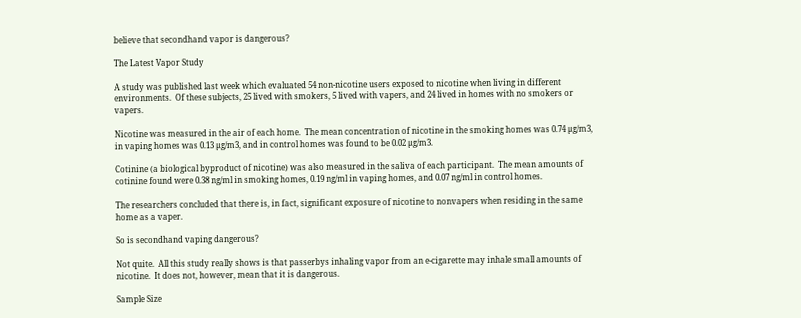believe that secondhand vapor is dangerous?

The Latest Vapor Study

A study was published last week which evaluated 54 non-nicotine users exposed to nicotine when living in different environments.  Of these subjects, 25 lived with smokers, 5 lived with vapers, and 24 lived in homes with no smokers or vapers.

Nicotine was measured in the air of each home.  The mean concentration of nicotine in the smoking homes was 0.74 µg/m3, in vaping homes was 0.13 µg/m3, and in control homes was found to be 0.02 µg/m3.

Cotinine (a biological byproduct of nicotine) was also measured in the saliva of each participant.  The mean amounts of cotinine found were 0.38 ng/ml in smoking homes, 0.19 ng/ml in vaping homes, and 0.07 ng/ml in control homes.

The researchers concluded that there is, in fact, significant exposure of nicotine to nonvapers when residing in the same home as a vaper.

So is secondhand vaping dangerous?

Not quite.  All this study really shows is that passerbys inhaling vapor from an e-cigarette may inhale small amounts of nicotine.  It does not, however, mean that it is dangerous.

Sample Size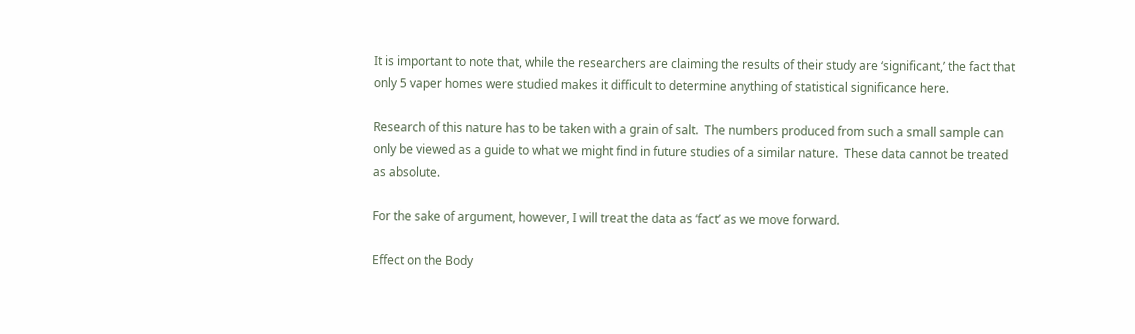It is important to note that, while the researchers are claiming the results of their study are ‘significant,’ the fact that only 5 vaper homes were studied makes it difficult to determine anything of statistical significance here.

Research of this nature has to be taken with a grain of salt.  The numbers produced from such a small sample can only be viewed as a guide to what we might find in future studies of a similar nature.  These data cannot be treated as absolute.

For the sake of argument, however, I will treat the data as ‘fact’ as we move forward.

Effect on the Body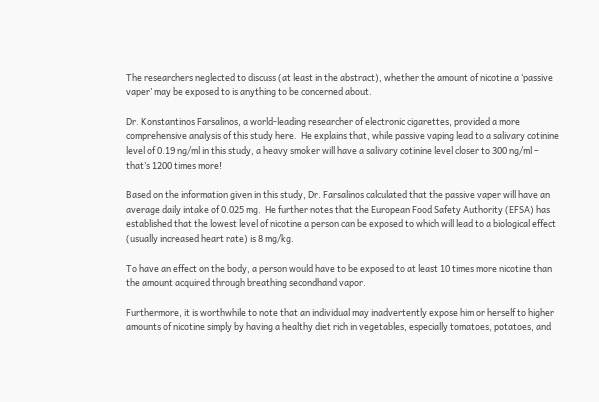The researchers neglected to discuss (at least in the abstract), whether the amount of nicotine a ‘passive vaper’ may be exposed to is anything to be concerned about.

Dr. Konstantinos Farsalinos, a world-leading researcher of electronic cigarettes, provided a more comprehensive analysis of this study here.  He explains that, while passive vaping lead to a salivary cotinine level of 0.19 ng/ml in this study, a heavy smoker will have a salivary cotinine level closer to 300 ng/ml – that’s 1200 times more!

Based on the information given in this study, Dr. Farsalinos calculated that the passive vaper will have an average daily intake of 0.025 mg.  He further notes that the European Food Safety Authority (EFSA) has established that the lowest level of nicotine a person can be exposed to which will lead to a biological effect (usually increased heart rate) is 8 mg/kg.

To have an effect on the body, a person would have to be exposed to at least 10 times more nicotine than the amount acquired through breathing secondhand vapor.

Furthermore, it is worthwhile to note that an individual may inadvertently expose him or herself to higher amounts of nicotine simply by having a healthy diet rich in vegetables, especially tomatoes, potatoes, and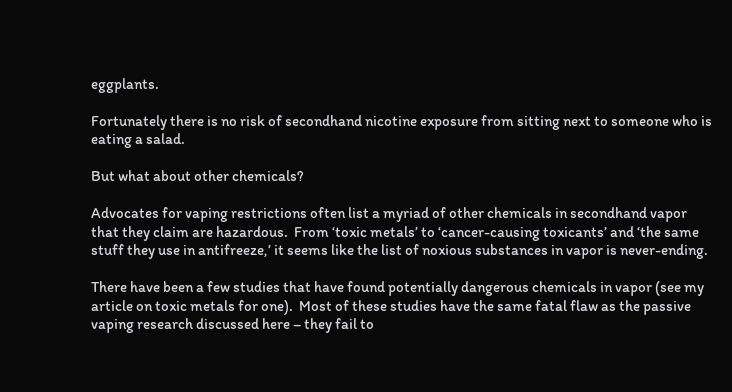eggplants.

Fortunately there is no risk of secondhand nicotine exposure from sitting next to someone who is eating a salad.

But what about other chemicals?

Advocates for vaping restrictions often list a myriad of other chemicals in secondhand vapor that they claim are hazardous.  From ‘toxic metals’ to ‘cancer-causing toxicants’ and ‘the same stuff they use in antifreeze,’ it seems like the list of noxious substances in vapor is never-ending.

There have been a few studies that have found potentially dangerous chemicals in vapor (see my article on toxic metals for one).  Most of these studies have the same fatal flaw as the passive vaping research discussed here – they fail to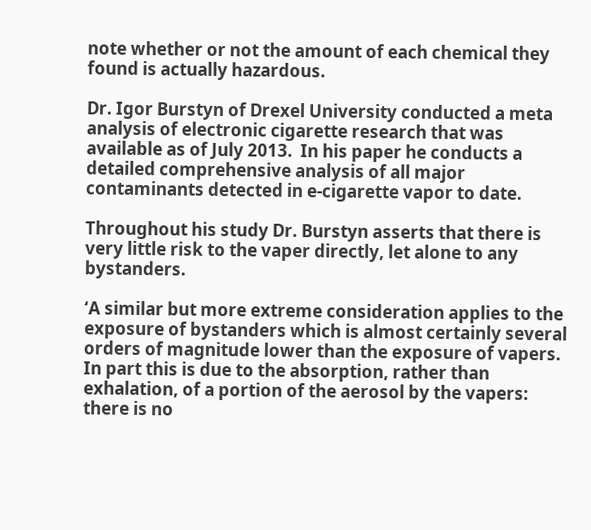note whether or not the amount of each chemical they found is actually hazardous.

Dr. Igor Burstyn of Drexel University conducted a meta analysis of electronic cigarette research that was available as of July 2013.  In his paper he conducts a detailed comprehensive analysis of all major contaminants detected in e-cigarette vapor to date.

Throughout his study Dr. Burstyn asserts that there is very little risk to the vaper directly, let alone to any bystanders.

‘A similar but more extreme consideration applies to the exposure of bystanders which is almost certainly several orders of magnitude lower than the exposure of vapers. In part this is due to the absorption, rather than exhalation, of a portion of the aerosol by the vapers: there is no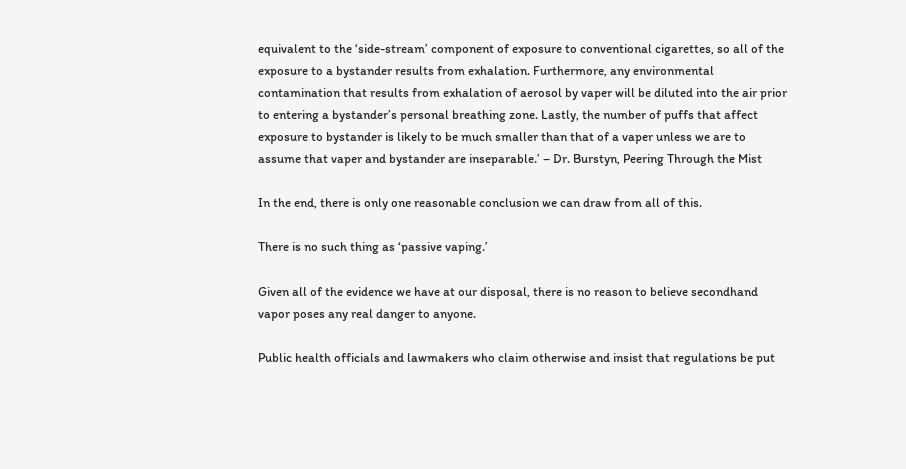equivalent to the ‘side-stream’ component of exposure to conventional cigarettes, so all of the exposure to a bystander results from exhalation. Furthermore, any environmental contamination that results from exhalation of aerosol by vaper will be diluted into the air prior to entering a bystander’s personal breathing zone. Lastly, the number of puffs that affect exposure to bystander is likely to be much smaller than that of a vaper unless we are to assume that vaper and bystander are inseparable.’ – Dr. Burstyn, Peering Through the Mist

In the end, there is only one reasonable conclusion we can draw from all of this.

There is no such thing as ‘passive vaping.’

Given all of the evidence we have at our disposal, there is no reason to believe secondhand vapor poses any real danger to anyone.

Public health officials and lawmakers who claim otherwise and insist that regulations be put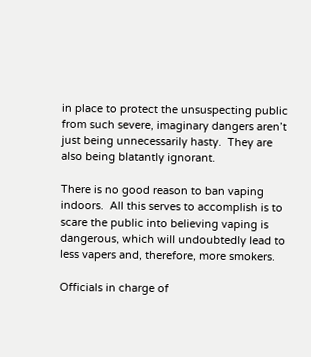in place to protect the unsuspecting public from such severe, imaginary dangers aren’t just being unnecessarily hasty.  They are also being blatantly ignorant.

There is no good reason to ban vaping indoors.  All this serves to accomplish is to scare the public into believing vaping is dangerous, which will undoubtedly lead to less vapers and, therefore, more smokers.

Officials in charge of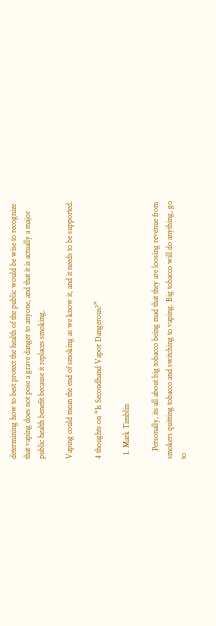determining how to best protect the health of the public would be wise to recognize that vaping does not pose a grave danger to anyone, and that it is actually a major public health benefit because it replaces smoking.

Vaping could mean the end of smoking as we know it, and it needs to be supported.

4 thoughts on “Is Secondhand Vapor Dangerous?”

  1. Mark Timblin

    Personally, its all about big tobacco being mad that they are loosing revenue from smokers quitting tobacco and switching to vaping. Big tobacco will do anything, go to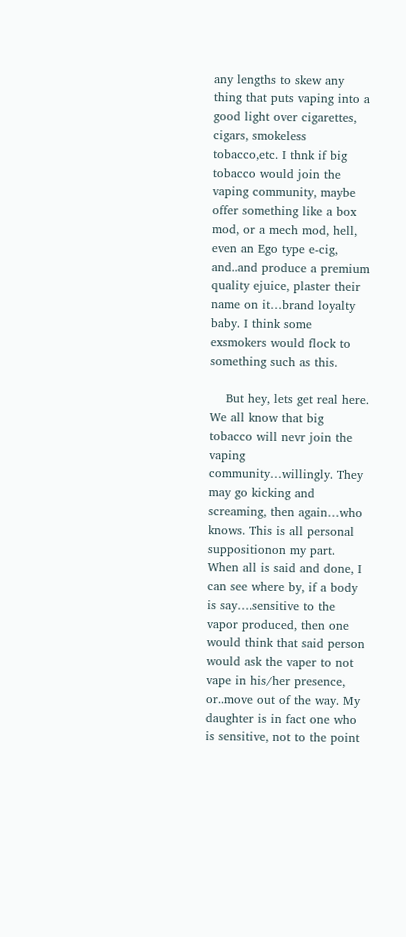any lengths to skew any thing that puts vaping into a good light over cigarettes, cigars, smokeless tobacco,etc. I thnk if big tobacco would join the vaping community, maybe offer something like a box mod, or a mech mod, hell, even an Ego type e-cig, and..and produce a premium quality ejuice, plaster their name on it…brand loyalty baby. I think some exsmokers would flock to something such as this.

    But hey, lets get real here. We all know that big tobacco will nevr join the vaping community…willingly. They may go kicking and screaming, then again…who knows. This is all personal suppositionon my part. When all is said and done, I can see where by, if a body is say….sensitive to the vapor produced, then one would think that said person would ask the vaper to not vape in his/her presence, or..move out of the way. My daughter is in fact one who is sensitive, not to the point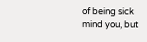of being sick mind you, but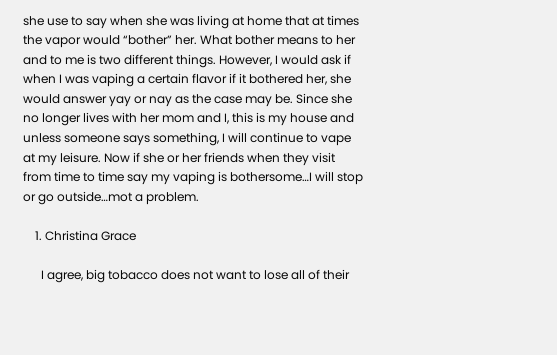she use to say when she was living at home that at times the vapor would “bother” her. What bother means to her and to me is two different things. However, I would ask if when I was vaping a certain flavor if it bothered her, she would answer yay or nay as the case may be. Since she no longer lives with her mom and I, this is my house and unless someone says something, I will continue to vape at my leisure. Now if she or her friends when they visit from time to time say my vaping is bothersome…I will stop or go outside…mot a problem.

    1. Christina Grace

      I agree, big tobacco does not want to lose all of their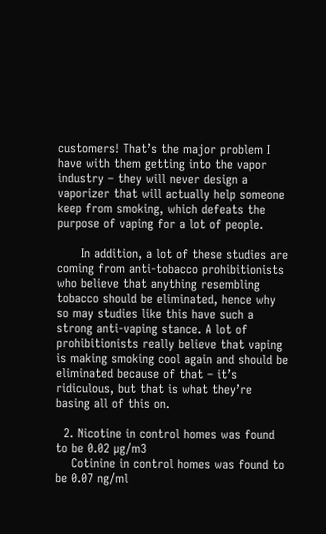customers! That’s the major problem I have with them getting into the vapor industry – they will never design a vaporizer that will actually help someone keep from smoking, which defeats the purpose of vaping for a lot of people.

      In addition, a lot of these studies are coming from anti-tobacco prohibitionists who believe that anything resembling tobacco should be eliminated, hence why so may studies like this have such a strong anti-vaping stance. A lot of prohibitionists really believe that vaping is making smoking cool again and should be eliminated because of that – it’s ridiculous, but that is what they’re basing all of this on.

  2. Nicotine in control homes was found to be 0.02 µg/m3
    Cotinine in control homes was found to be 0.07 ng/ml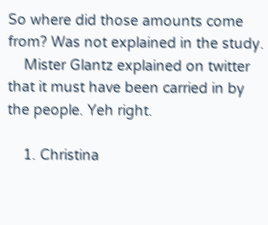So where did those amounts come from? Was not explained in the study.
    Mister Glantz explained on twitter that it must have been carried in by the people. Yeh right.

    1. Christina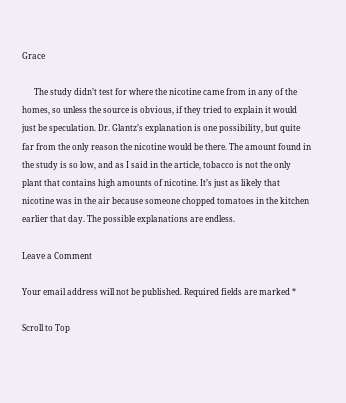Grace

      The study didn’t test for where the nicotine came from in any of the homes, so unless the source is obvious, if they tried to explain it would just be speculation. Dr. Glantz’s explanation is one possibility, but quite far from the only reason the nicotine would be there. The amount found in the study is so low, and as I said in the article, tobacco is not the only plant that contains high amounts of nicotine. It’s just as likely that nicotine was in the air because someone chopped tomatoes in the kitchen earlier that day. The possible explanations are endless.

Leave a Comment

Your email address will not be published. Required fields are marked *

Scroll to Top